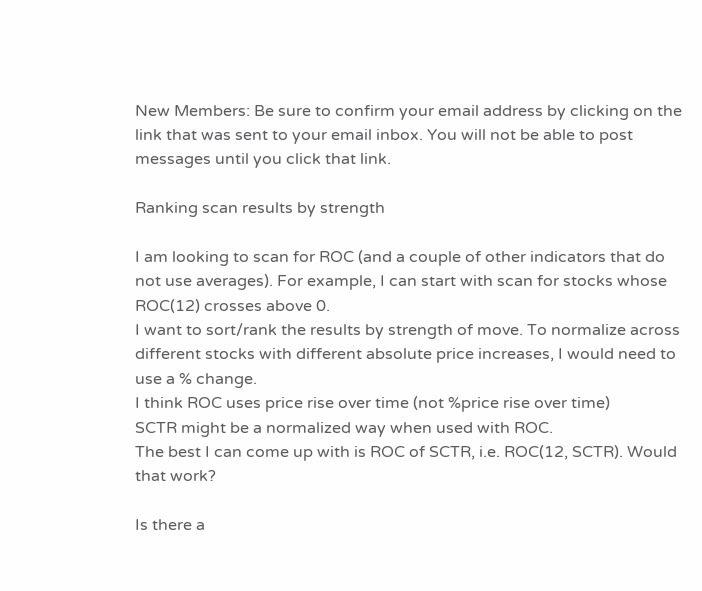New Members: Be sure to confirm your email address by clicking on the link that was sent to your email inbox. You will not be able to post messages until you click that link.

Ranking scan results by strength

I am looking to scan for ROC (and a couple of other indicators that do not use averages). For example, I can start with scan for stocks whose ROC(12) crosses above 0.
I want to sort/rank the results by strength of move. To normalize across different stocks with different absolute price increases, I would need to use a % change.
I think ROC uses price rise over time (not %price rise over time)
SCTR might be a normalized way when used with ROC.
The best I can come up with is ROC of SCTR, i.e. ROC(12, SCTR). Would that work?

Is there a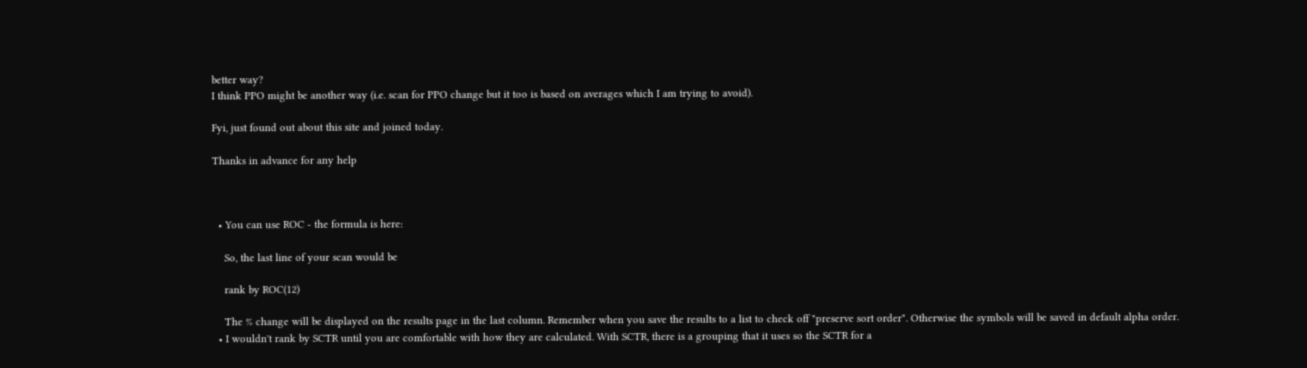better way?
I think PPO might be another way (i.e. scan for PPO change but it too is based on averages which I am trying to avoid).

Fyi, just found out about this site and joined today.

Thanks in advance for any help



  • You can use ROC - the formula is here:

    So, the last line of your scan would be

    rank by ROC(12)

    The % change will be displayed on the results page in the last column. Remember when you save the results to a list to check off "preserve sort order". Otherwise the symbols will be saved in default alpha order.
  • I wouldn't rank by SCTR until you are comfortable with how they are calculated. With SCTR, there is a grouping that it uses so the SCTR for a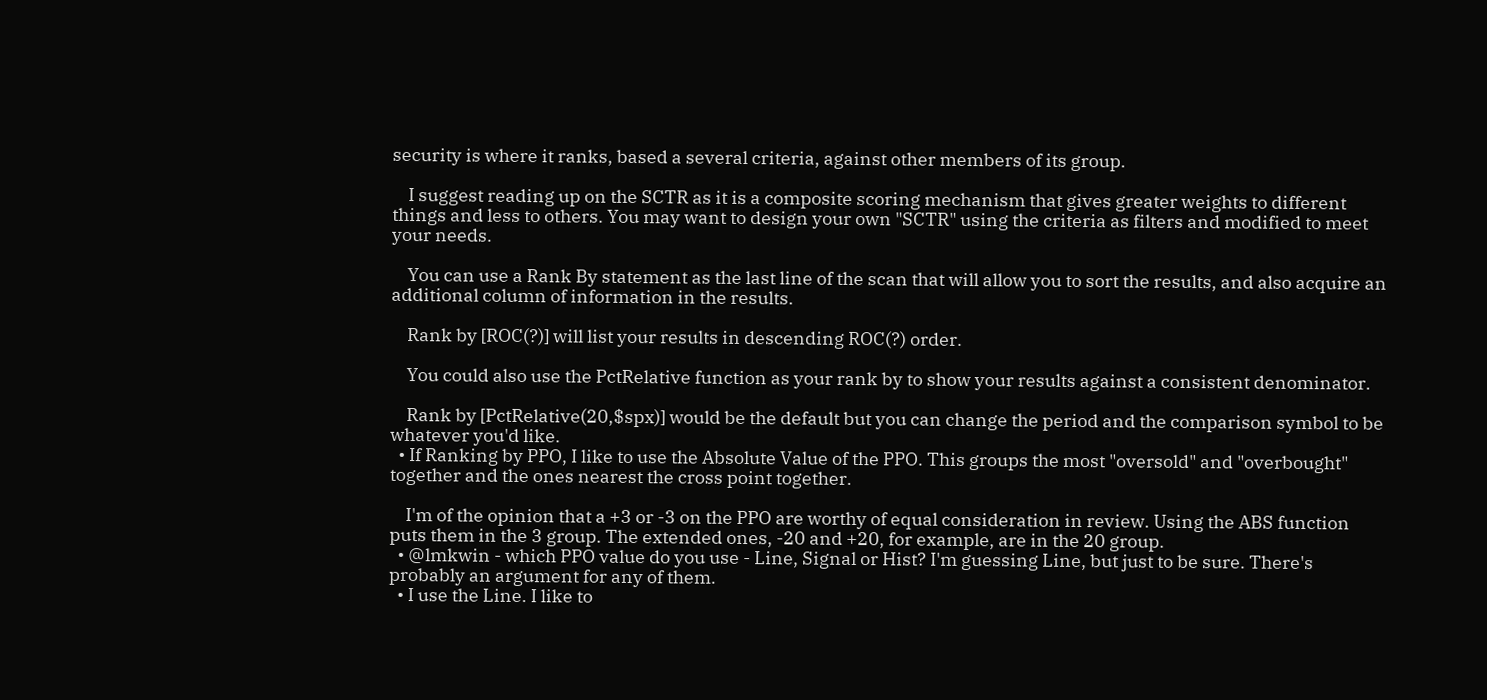security is where it ranks, based a several criteria, against other members of its group.

    I suggest reading up on the SCTR as it is a composite scoring mechanism that gives greater weights to different things and less to others. You may want to design your own "SCTR" using the criteria as filters and modified to meet your needs.

    You can use a Rank By statement as the last line of the scan that will allow you to sort the results, and also acquire an additional column of information in the results.

    Rank by [ROC(?)] will list your results in descending ROC(?) order.

    You could also use the PctRelative function as your rank by to show your results against a consistent denominator.

    Rank by [PctRelative(20,$spx)] would be the default but you can change the period and the comparison symbol to be whatever you'd like.
  • If Ranking by PPO, I like to use the Absolute Value of the PPO. This groups the most "oversold" and "overbought" together and the ones nearest the cross point together.

    I'm of the opinion that a +3 or -3 on the PPO are worthy of equal consideration in review. Using the ABS function puts them in the 3 group. The extended ones, -20 and +20, for example, are in the 20 group.
  • @lmkwin - which PPO value do you use - Line, Signal or Hist? I'm guessing Line, but just to be sure. There's probably an argument for any of them.
  • I use the Line. I like to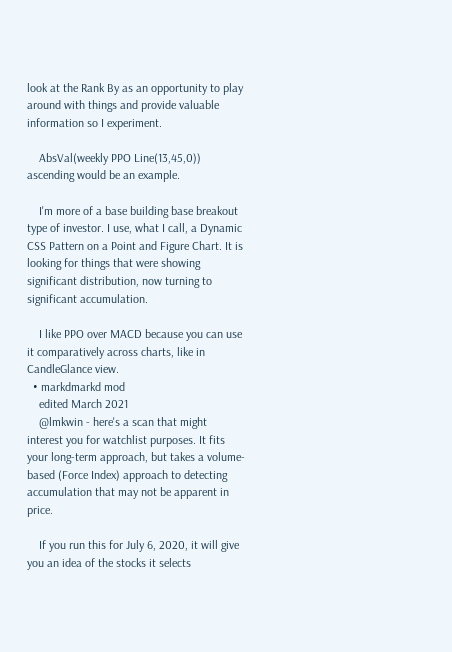look at the Rank By as an opportunity to play around with things and provide valuable information so I experiment.

    AbsVal(weekly PPO Line(13,45,0)) ascending would be an example.

    I'm more of a base building base breakout type of investor. I use, what I call, a Dynamic CSS Pattern on a Point and Figure Chart. It is looking for things that were showing significant distribution, now turning to significant accumulation.

    I like PPO over MACD because you can use it comparatively across charts, like in CandleGlance view.
  • markdmarkd mod
    edited March 2021
    @lmkwin - here's a scan that might interest you for watchlist purposes. It fits your long-term approach, but takes a volume-based (Force Index) approach to detecting accumulation that may not be apparent in price.

    If you run this for July 6, 2020, it will give you an idea of the stocks it selects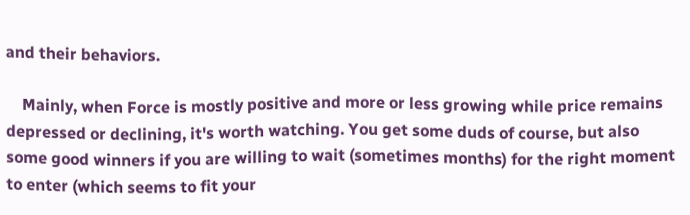and their behaviors.

    Mainly, when Force is mostly positive and more or less growing while price remains depressed or declining, it's worth watching. You get some duds of course, but also some good winners if you are willing to wait (sometimes months) for the right moment to enter (which seems to fit your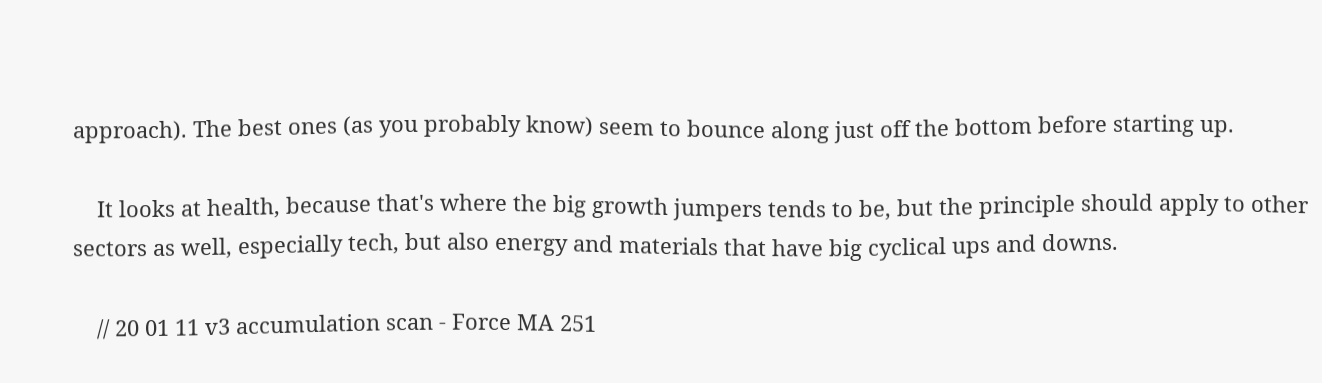approach). The best ones (as you probably know) seem to bounce along just off the bottom before starting up.

    It looks at health, because that's where the big growth jumpers tends to be, but the principle should apply to other sectors as well, especially tech, but also energy and materials that have big cyclical ups and downs.

    // 20 01 11 v3 accumulation scan - Force MA 251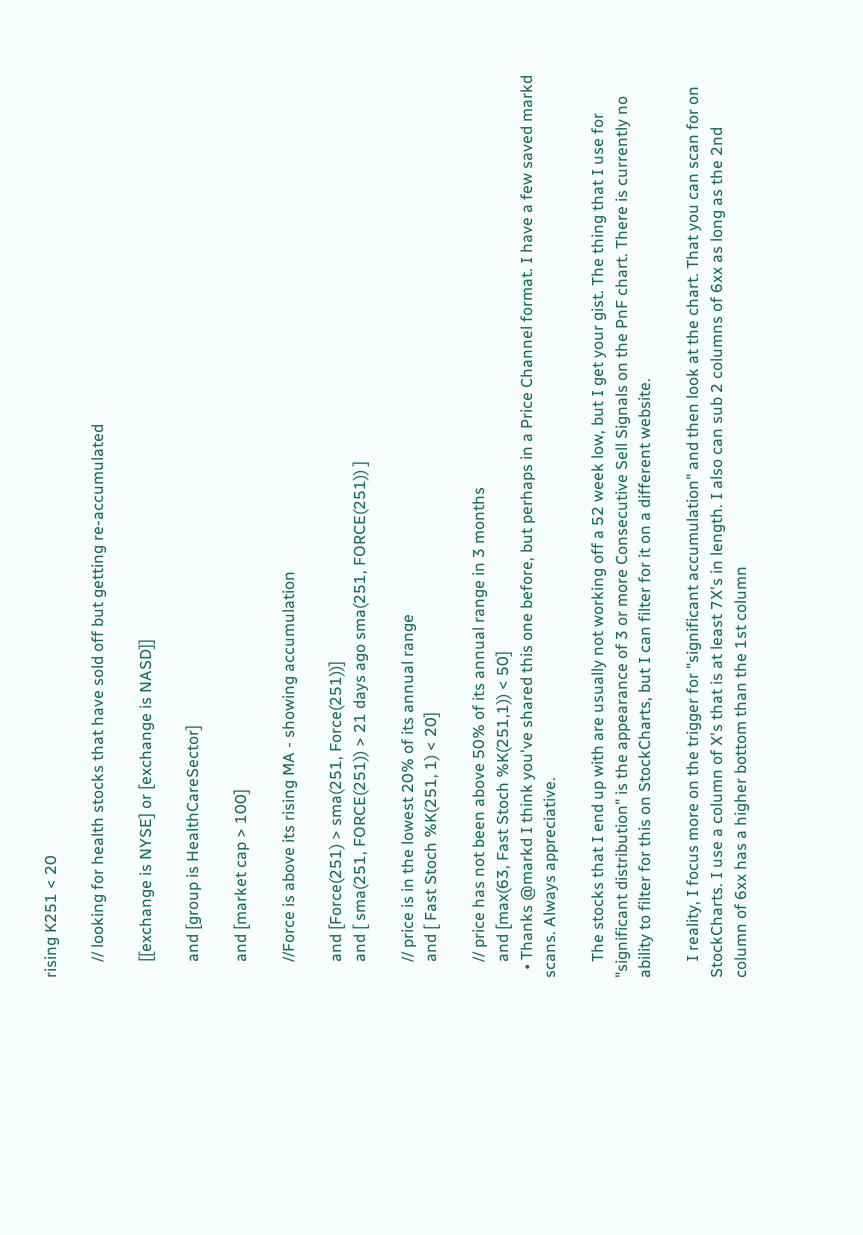rising K251 < 20

    // looking for health stocks that have sold off but getting re-accumulated

    [[exchange is NYSE] or [exchange is NASD]]

    and [group is HealthCareSector]

    and [market cap > 100]

    //Force is above its rising MA - showing accumulation

    and [Force(251) > sma(251, Force(251))]
    and [ sma(251, FORCE(251)) > 21 days ago sma(251, FORCE(251)) ]

    // price is in the lowest 20% of its annual range
    and [ Fast Stoch %K(251, 1) < 20]

    // price has not been above 50% of its annual range in 3 months
    and [max(63, Fast Stoch %K(251,1)) < 50]
  • Thanks @markd I think you've shared this one before, but perhaps in a Price Channel format. I have a few saved markd scans. Always appreciative.

    The stocks that I end up with are usually not working off a 52 week low, but I get your gist. The thing that I use for "significant distribution" is the appearance of 3 or more Consecutive Sell Signals on the PnF chart. There is currently no ability to filter for this on StockCharts, but I can filter for it on a different website.

    I reality, I focus more on the trigger for "significant accumulation" and then look at the chart. That you can scan for on StockCharts. I use a column of X's that is at least 7X's in length. I also can sub 2 columns of 6xx as long as the 2nd column of 6xx has a higher bottom than the 1st column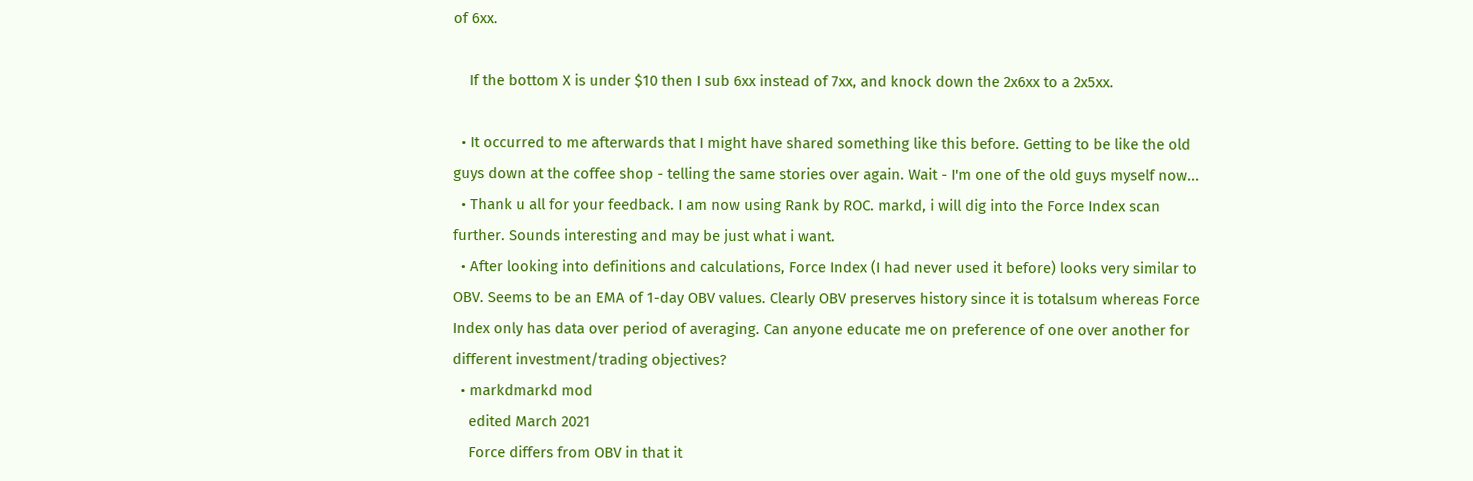of 6xx.

    If the bottom X is under $10 then I sub 6xx instead of 7xx, and knock down the 2x6xx to a 2x5xx.

  • It occurred to me afterwards that I might have shared something like this before. Getting to be like the old guys down at the coffee shop - telling the same stories over again. Wait - I'm one of the old guys myself now...
  • Thank u all for your feedback. I am now using Rank by ROC. markd, i will dig into the Force Index scan further. Sounds interesting and may be just what i want.
  • After looking into definitions and calculations, Force Index (I had never used it before) looks very similar to OBV. Seems to be an EMA of 1-day OBV values. Clearly OBV preserves history since it is totalsum whereas Force Index only has data over period of averaging. Can anyone educate me on preference of one over another for different investment/trading objectives?
  • markdmarkd mod
    edited March 2021
    Force differs from OBV in that it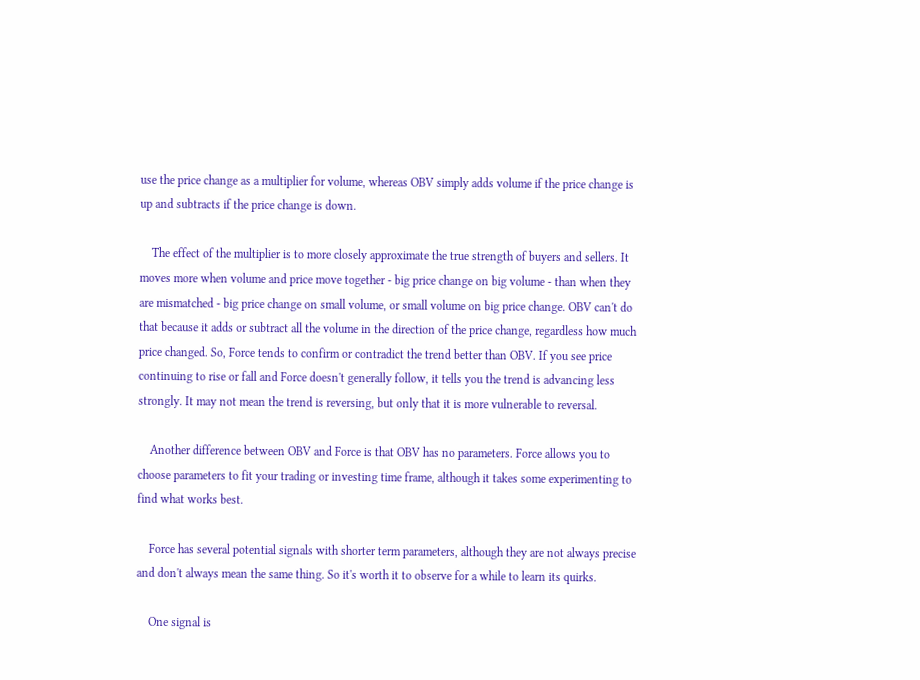use the price change as a multiplier for volume, whereas OBV simply adds volume if the price change is up and subtracts if the price change is down.

    The effect of the multiplier is to more closely approximate the true strength of buyers and sellers. It moves more when volume and price move together - big price change on big volume - than when they are mismatched - big price change on small volume, or small volume on big price change. OBV can't do that because it adds or subtract all the volume in the direction of the price change, regardless how much price changed. So, Force tends to confirm or contradict the trend better than OBV. If you see price continuing to rise or fall and Force doesn't generally follow, it tells you the trend is advancing less strongly. It may not mean the trend is reversing, but only that it is more vulnerable to reversal.

    Another difference between OBV and Force is that OBV has no parameters. Force allows you to choose parameters to fit your trading or investing time frame, although it takes some experimenting to find what works best.

    Force has several potential signals with shorter term parameters, although they are not always precise and don't always mean the same thing. So it's worth it to observe for a while to learn its quirks.

    One signal is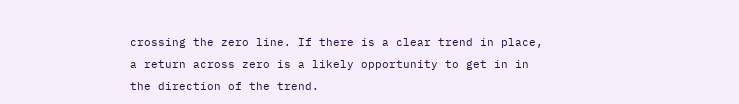crossing the zero line. If there is a clear trend in place, a return across zero is a likely opportunity to get in in the direction of the trend.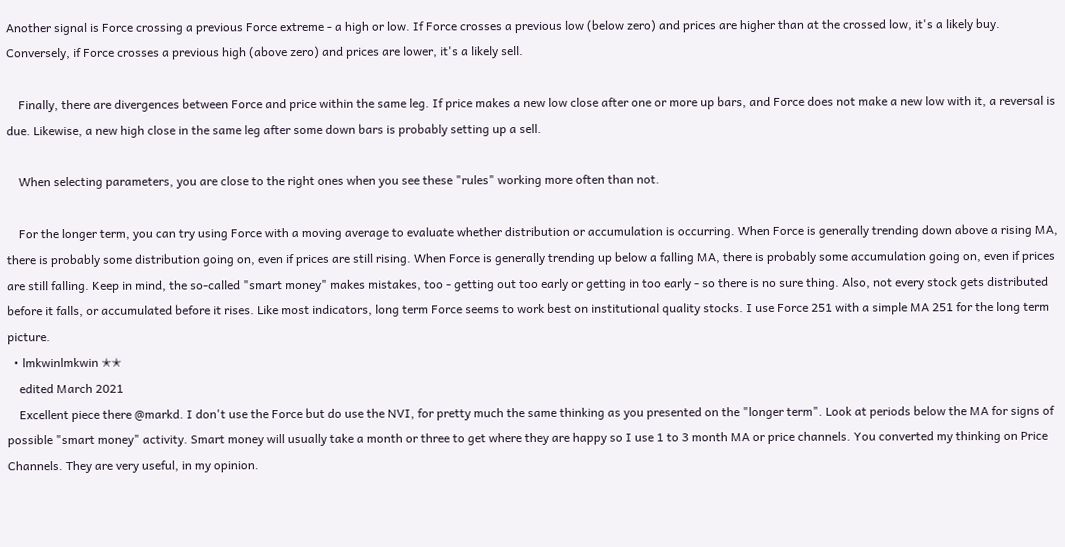Another signal is Force crossing a previous Force extreme - a high or low. If Force crosses a previous low (below zero) and prices are higher than at the crossed low, it's a likely buy. Conversely, if Force crosses a previous high (above zero) and prices are lower, it's a likely sell.

    Finally, there are divergences between Force and price within the same leg. If price makes a new low close after one or more up bars, and Force does not make a new low with it, a reversal is due. Likewise, a new high close in the same leg after some down bars is probably setting up a sell.

    When selecting parameters, you are close to the right ones when you see these "rules" working more often than not.

    For the longer term, you can try using Force with a moving average to evaluate whether distribution or accumulation is occurring. When Force is generally trending down above a rising MA, there is probably some distribution going on, even if prices are still rising. When Force is generally trending up below a falling MA, there is probably some accumulation going on, even if prices are still falling. Keep in mind, the so-called "smart money" makes mistakes, too - getting out too early or getting in too early - so there is no sure thing. Also, not every stock gets distributed before it falls, or accumulated before it rises. Like most indicators, long term Force seems to work best on institutional quality stocks. I use Force 251 with a simple MA 251 for the long term picture.
  • lmkwinlmkwin ✭✭
    edited March 2021
    Excellent piece there @markd. I don't use the Force but do use the NVI, for pretty much the same thinking as you presented on the "longer term". Look at periods below the MA for signs of possible "smart money" activity. Smart money will usually take a month or three to get where they are happy so I use 1 to 3 month MA or price channels. You converted my thinking on Price Channels. They are very useful, in my opinion.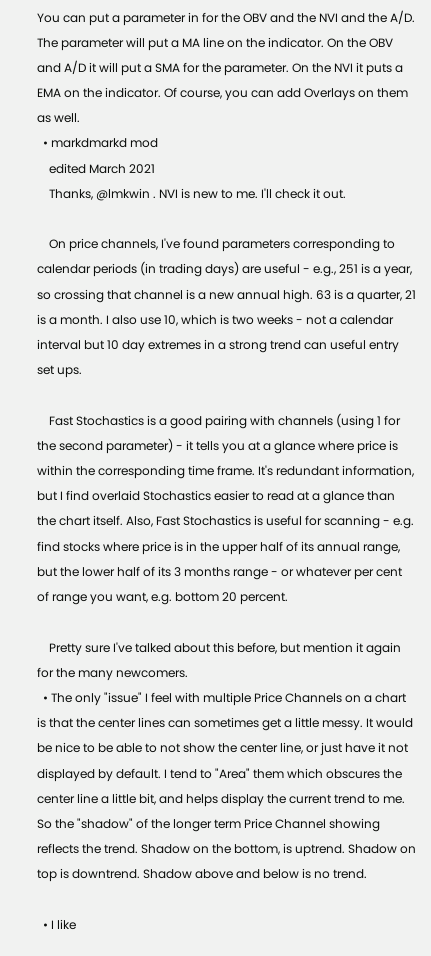You can put a parameter in for the OBV and the NVI and the A/D. The parameter will put a MA line on the indicator. On the OBV and A/D it will put a SMA for the parameter. On the NVI it puts a EMA on the indicator. Of course, you can add Overlays on them as well.
  • markdmarkd mod
    edited March 2021
    Thanks, @lmkwin . NVI is new to me. I'll check it out.

    On price channels, I've found parameters corresponding to calendar periods (in trading days) are useful - e.g., 251 is a year, so crossing that channel is a new annual high. 63 is a quarter, 21 is a month. I also use 10, which is two weeks - not a calendar interval but 10 day extremes in a strong trend can useful entry set ups.

    Fast Stochastics is a good pairing with channels (using 1 for the second parameter) - it tells you at a glance where price is within the corresponding time frame. It's redundant information, but I find overlaid Stochastics easier to read at a glance than the chart itself. Also, Fast Stochastics is useful for scanning - e.g. find stocks where price is in the upper half of its annual range, but the lower half of its 3 months range - or whatever per cent of range you want, e.g. bottom 20 percent.

    Pretty sure I've talked about this before, but mention it again for the many newcomers.
  • The only "issue" I feel with multiple Price Channels on a chart is that the center lines can sometimes get a little messy. It would be nice to be able to not show the center line, or just have it not displayed by default. I tend to "Area" them which obscures the center line a little bit, and helps display the current trend to me. So the "shadow" of the longer term Price Channel showing reflects the trend. Shadow on the bottom, is uptrend. Shadow on top is downtrend. Shadow above and below is no trend.

  • I like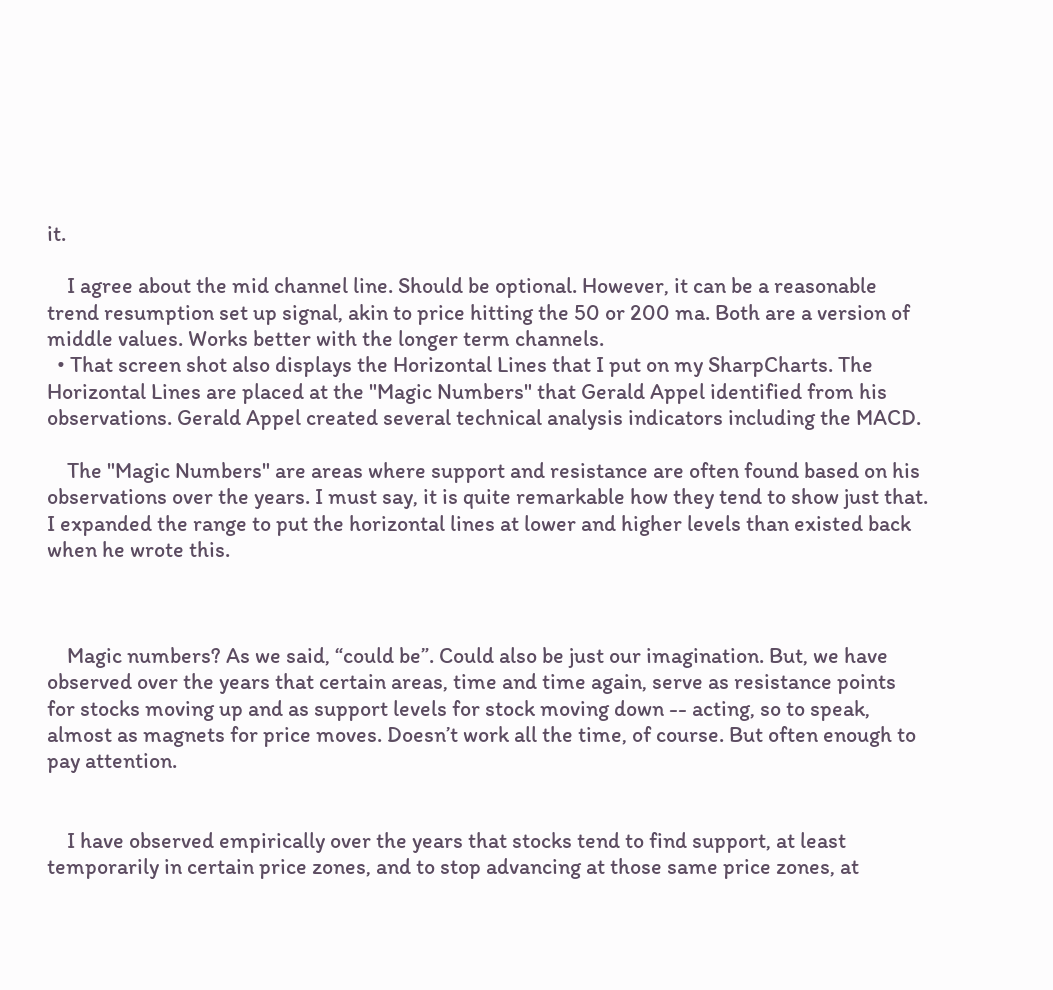it.

    I agree about the mid channel line. Should be optional. However, it can be a reasonable trend resumption set up signal, akin to price hitting the 50 or 200 ma. Both are a version of middle values. Works better with the longer term channels.
  • That screen shot also displays the Horizontal Lines that I put on my SharpCharts. The Horizontal Lines are placed at the "Magic Numbers" that Gerald Appel identified from his observations. Gerald Appel created several technical analysis indicators including the MACD.

    The "Magic Numbers" are areas where support and resistance are often found based on his observations over the years. I must say, it is quite remarkable how they tend to show just that. I expanded the range to put the horizontal lines at lower and higher levels than existed back when he wrote this.



    Magic numbers? As we said, “could be”. Could also be just our imagination. But, we have observed over the years that certain areas, time and time again, serve as resistance points for stocks moving up and as support levels for stock moving down -- acting, so to speak, almost as magnets for price moves. Doesn’t work all the time, of course. But often enough to pay attention.


    I have observed empirically over the years that stocks tend to find support, at least temporarily in certain price zones, and to stop advancing at those same price zones, at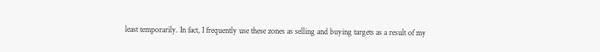least temporarily. In fact, I frequently use these zones as selling and buying targets as a result of my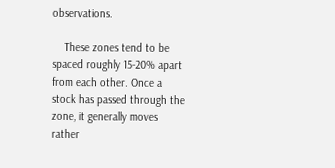observations.

    These zones tend to be spaced roughly 15-20% apart from each other. Once a stock has passed through the zone, it generally moves rather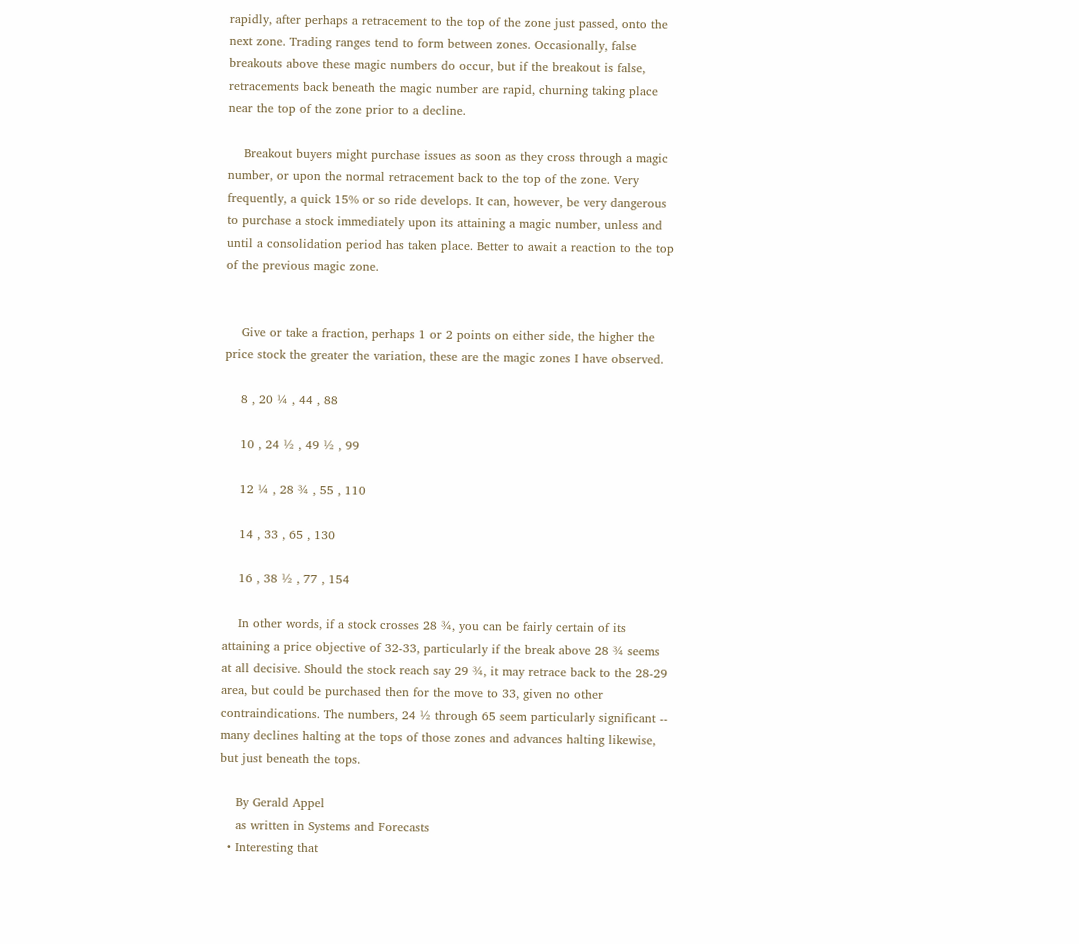rapidly, after perhaps a retracement to the top of the zone just passed, onto the next zone. Trading ranges tend to form between zones. Occasionally, false breakouts above these magic numbers do occur, but if the breakout is false, retracements back beneath the magic number are rapid, churning taking place near the top of the zone prior to a decline.

    Breakout buyers might purchase issues as soon as they cross through a magic number, or upon the normal retracement back to the top of the zone. Very frequently, a quick 15% or so ride develops. It can, however, be very dangerous to purchase a stock immediately upon its attaining a magic number, unless and until a consolidation period has taken place. Better to await a reaction to the top of the previous magic zone.


    Give or take a fraction, perhaps 1 or 2 points on either side, the higher the price stock the greater the variation, these are the magic zones I have observed.

    8 , 20 ¼ , 44 , 88

    10 , 24 ½ , 49 ½ , 99

    12 ¼ , 28 ¾ , 55 , 110

    14 , 33 , 65 , 130

    16 , 38 ½ , 77 , 154

    In other words, if a stock crosses 28 ¾, you can be fairly certain of its attaining a price objective of 32-33, particularly if the break above 28 ¾ seems at all decisive. Should the stock reach say 29 ¾, it may retrace back to the 28-29 area, but could be purchased then for the move to 33, given no other contraindications. The numbers, 24 ½ through 65 seem particularly significant -- many declines halting at the tops of those zones and advances halting likewise, but just beneath the tops.

    By Gerald Appel
    as written in Systems and Forecasts
  • Interesting that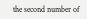the second number of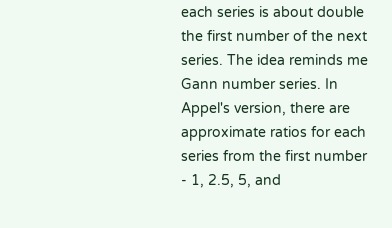each series is about double the first number of the next series. The idea reminds me Gann number series. In Appel's version, there are approximate ratios for each series from the first number - 1, 2.5, 5, and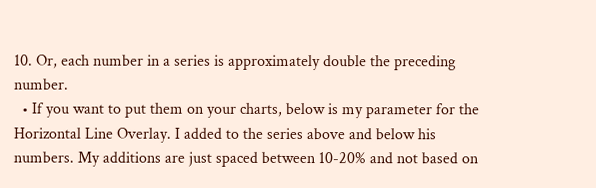10. Or, each number in a series is approximately double the preceding number.
  • If you want to put them on your charts, below is my parameter for the Horizontal Line Overlay. I added to the series above and below his numbers. My additions are just spaced between 10-20% and not based on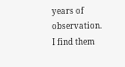years of observation. I find them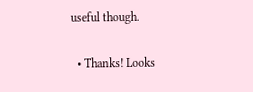useful though.

  • Thanks! Looks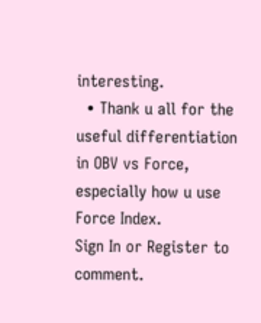interesting.
  • Thank u all for the useful differentiation in OBV vs Force, especially how u use Force Index.
Sign In or Register to comment.